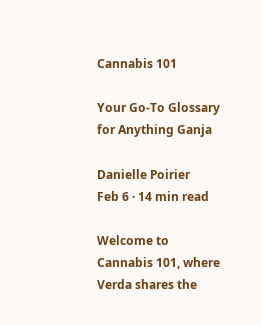Cannabis 101

Your Go-To Glossary for Anything Ganja

Danielle Poirier
Feb 6 · 14 min read

Welcome to Cannabis 101, where Verda shares the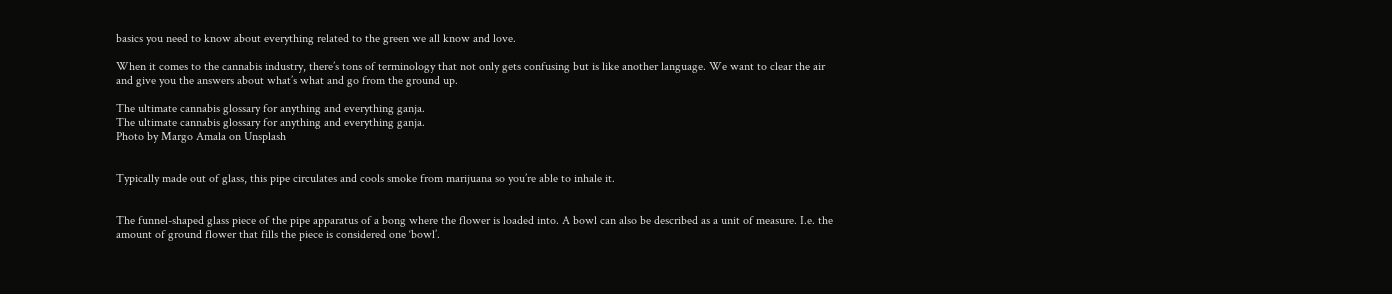basics you need to know about everything related to the green we all know and love.

When it comes to the cannabis industry, there’s tons of terminology that not only gets confusing but is like another language. We want to clear the air and give you the answers about what’s what and go from the ground up.

The ultimate cannabis glossary for anything and everything ganja.
The ultimate cannabis glossary for anything and everything ganja.
Photo by Margo Amala on Unsplash


Typically made out of glass, this pipe circulates and cools smoke from marijuana so you’re able to inhale it.


The funnel-shaped glass piece of the pipe apparatus of a bong where the flower is loaded into. A bowl can also be described as a unit of measure. I.e. the amount of ground flower that fills the piece is considered one ‘bowl’.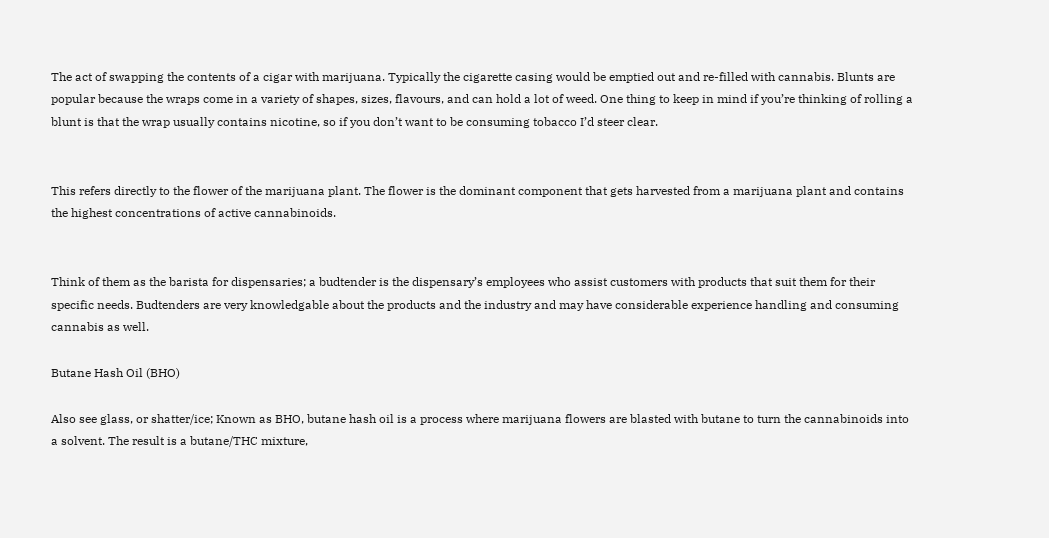The act of swapping the contents of a cigar with marijuana. Typically the cigarette casing would be emptied out and re-filled with cannabis. Blunts are popular because the wraps come in a variety of shapes, sizes, flavours, and can hold a lot of weed. One thing to keep in mind if you’re thinking of rolling a blunt is that the wrap usually contains nicotine, so if you don’t want to be consuming tobacco I’d steer clear.


This refers directly to the flower of the marijuana plant. The flower is the dominant component that gets harvested from a marijuana plant and contains the highest concentrations of active cannabinoids.


Think of them as the barista for dispensaries; a budtender is the dispensary’s employees who assist customers with products that suit them for their specific needs. Budtenders are very knowledgable about the products and the industry and may have considerable experience handling and consuming cannabis as well.

Butane Hash Oil (BHO)

Also see glass, or shatter/ice; Known as BHO, butane hash oil is a process where marijuana flowers are blasted with butane to turn the cannabinoids into a solvent. The result is a butane/THC mixture,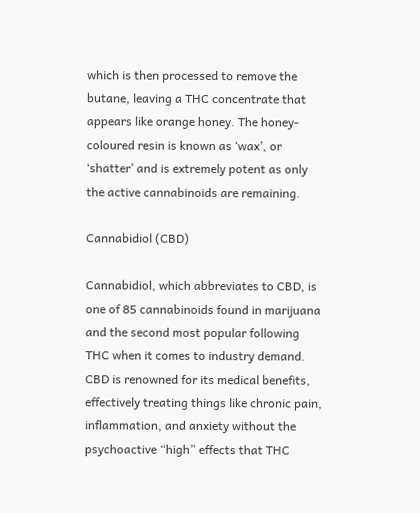which is then processed to remove the butane, leaving a THC concentrate that appears like orange honey. The honey-coloured resin is known as ‘wax’, or ‘shatter’ and is extremely potent as only the active cannabinoids are remaining.

Cannabidiol (CBD)

Cannabidiol, which abbreviates to CBD, is one of 85 cannabinoids found in marijuana and the second most popular following THC when it comes to industry demand. CBD is renowned for its medical benefits, effectively treating things like chronic pain, inflammation, and anxiety without the psychoactive “high” effects that THC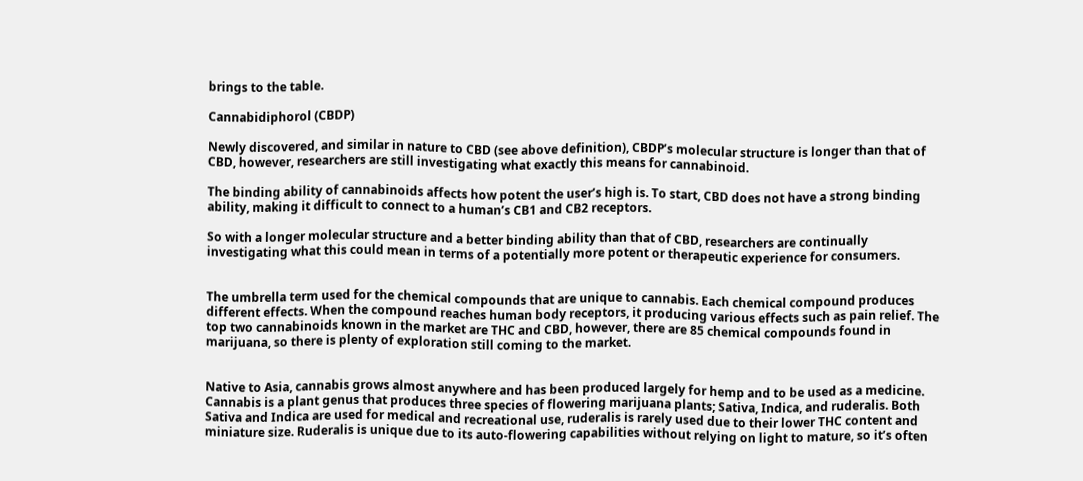brings to the table.

Cannabidiphorol (CBDP)

Newly discovered, and similar in nature to CBD (see above definition), CBDP’s molecular structure is longer than that of CBD, however, researchers are still investigating what exactly this means for cannabinoid.

The binding ability of cannabinoids affects how potent the user’s high is. To start, CBD does not have a strong binding ability, making it difficult to connect to a human’s CB1 and CB2 receptors.

So with a longer molecular structure and a better binding ability than that of CBD, researchers are continually investigating what this could mean in terms of a potentially more potent or therapeutic experience for consumers.


The umbrella term used for the chemical compounds that are unique to cannabis. Each chemical compound produces different effects. When the compound reaches human body receptors, it producing various effects such as pain relief. The top two cannabinoids known in the market are THC and CBD, however, there are 85 chemical compounds found in marijuana, so there is plenty of exploration still coming to the market.


Native to Asia, cannabis grows almost anywhere and has been produced largely for hemp and to be used as a medicine. Cannabis is a plant genus that produces three species of flowering marijuana plants; Sativa, Indica, and ruderalis. Both Sativa and Indica are used for medical and recreational use, ruderalis is rarely used due to their lower THC content and miniature size. Ruderalis is unique due to its auto-flowering capabilities without relying on light to mature, so it’s often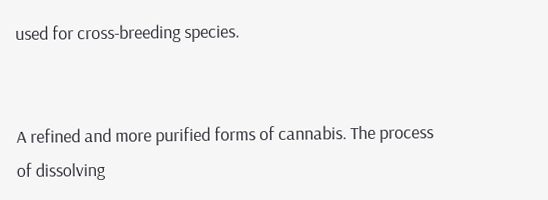used for cross-breeding species.


A refined and more purified forms of cannabis. The process of dissolving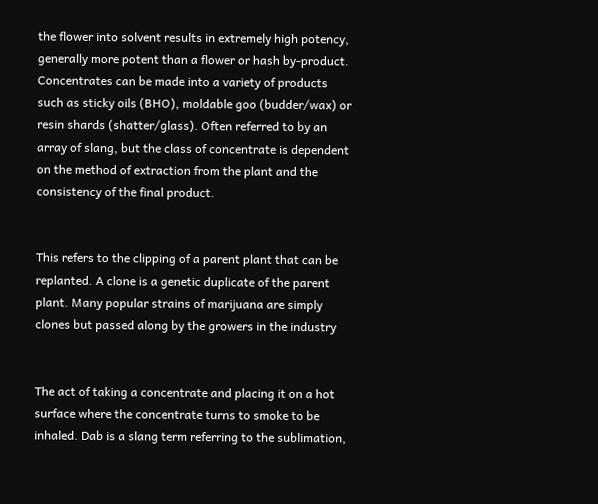the flower into solvent results in extremely high potency, generally more potent than a flower or hash by-product. Concentrates can be made into a variety of products such as sticky oils (BHO), moldable goo (budder/wax) or resin shards (shatter/glass). Often referred to by an array of slang, but the class of concentrate is dependent on the method of extraction from the plant and the consistency of the final product.


This refers to the clipping of a parent plant that can be replanted. A clone is a genetic duplicate of the parent plant. Many popular strains of marijuana are simply clones but passed along by the growers in the industry


The act of taking a concentrate and placing it on a hot surface where the concentrate turns to smoke to be inhaled. Dab is a slang term referring to the sublimation,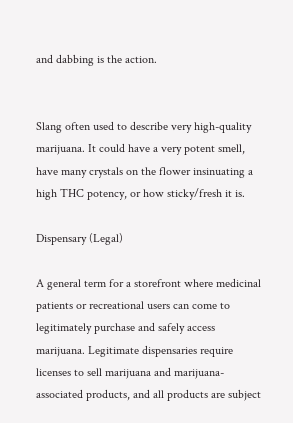and dabbing is the action.


Slang often used to describe very high-quality marijuana. It could have a very potent smell, have many crystals on the flower insinuating a high THC potency, or how sticky/fresh it is.

Dispensary (Legal)

A general term for a storefront where medicinal patients or recreational users can come to legitimately purchase and safely access marijuana. Legitimate dispensaries require licenses to sell marijuana and marijuana-associated products, and all products are subject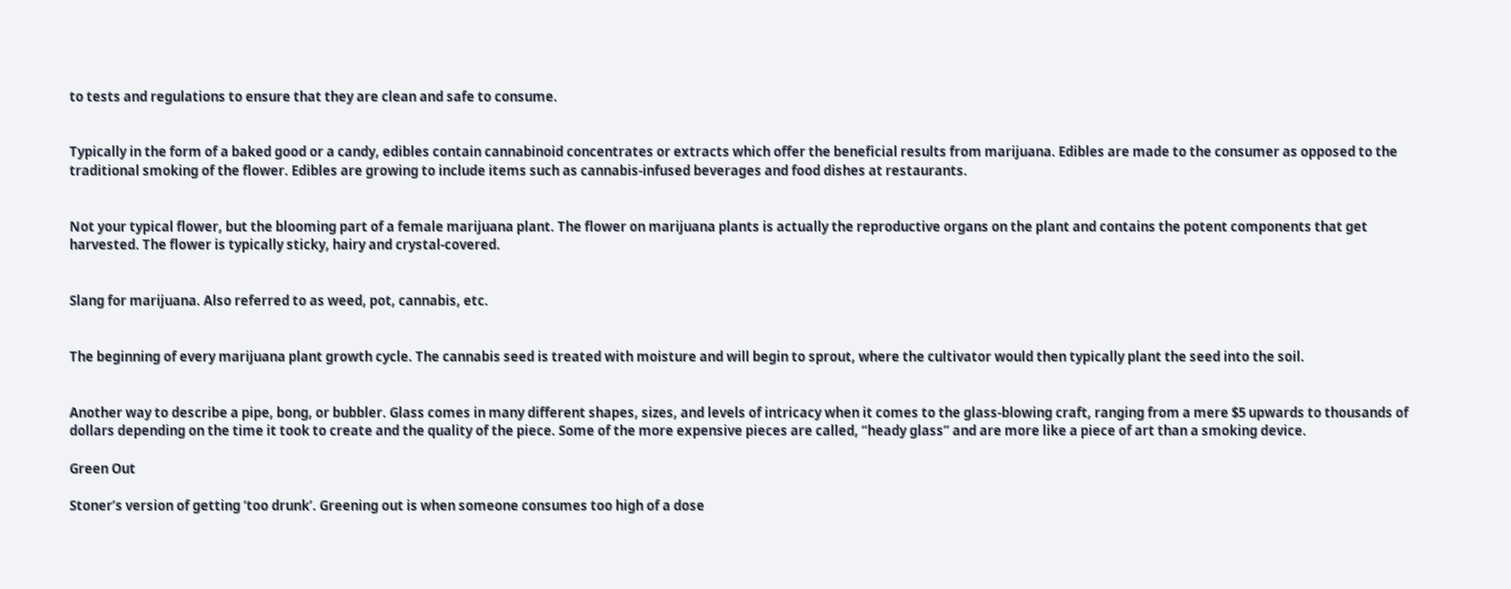to tests and regulations to ensure that they are clean and safe to consume.


Typically in the form of a baked good or a candy, edibles contain cannabinoid concentrates or extracts which offer the beneficial results from marijuana. Edibles are made to the consumer as opposed to the traditional smoking of the flower. Edibles are growing to include items such as cannabis-infused beverages and food dishes at restaurants.


Not your typical flower, but the blooming part of a female marijuana plant. The flower on marijuana plants is actually the reproductive organs on the plant and contains the potent components that get harvested. The flower is typically sticky, hairy and crystal-covered.


Slang for marijuana. Also referred to as weed, pot, cannabis, etc.


The beginning of every marijuana plant growth cycle. The cannabis seed is treated with moisture and will begin to sprout, where the cultivator would then typically plant the seed into the soil.


Another way to describe a pipe, bong, or bubbler. Glass comes in many different shapes, sizes, and levels of intricacy when it comes to the glass-blowing craft, ranging from a mere $5 upwards to thousands of dollars depending on the time it took to create and the quality of the piece. Some of the more expensive pieces are called, “heady glass” and are more like a piece of art than a smoking device.

Green Out

Stoner’s version of getting ‘too drunk’. Greening out is when someone consumes too high of a dose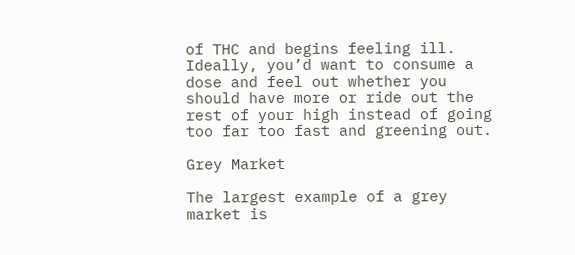of THC and begins feeling ill. Ideally, you’d want to consume a dose and feel out whether you should have more or ride out the rest of your high instead of going too far too fast and greening out.

Grey Market

The largest example of a grey market is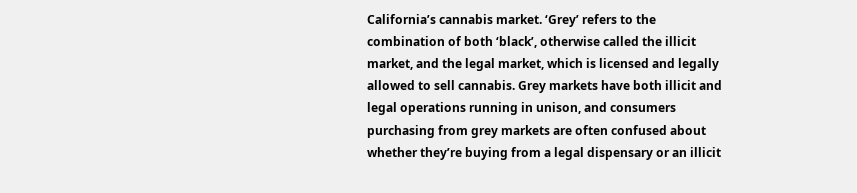California’s cannabis market. ‘Grey’ refers to the combination of both ‘black’, otherwise called the illicit market, and the legal market, which is licensed and legally allowed to sell cannabis. Grey markets have both illicit and legal operations running in unison, and consumers purchasing from grey markets are often confused about whether they’re buying from a legal dispensary or an illicit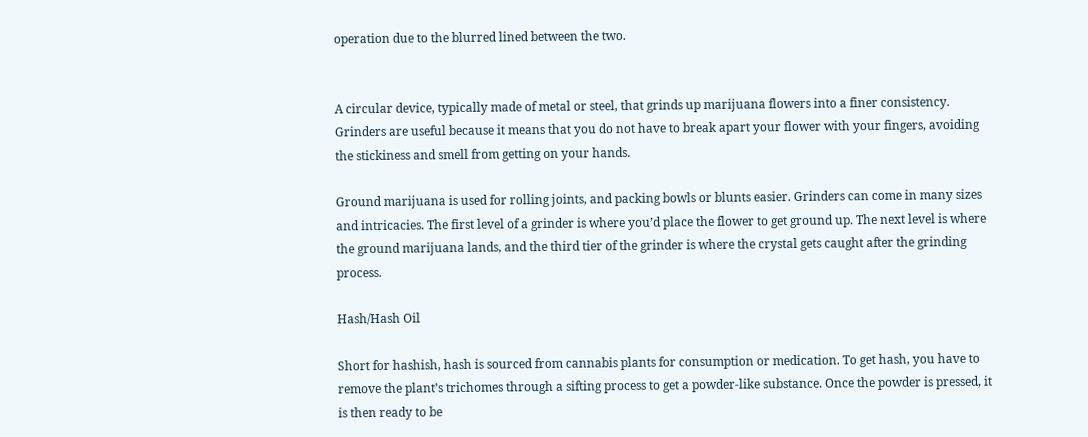operation due to the blurred lined between the two.


A circular device, typically made of metal or steel, that grinds up marijuana flowers into a finer consistency. Grinders are useful because it means that you do not have to break apart your flower with your fingers, avoiding the stickiness and smell from getting on your hands.

Ground marijuana is used for rolling joints, and packing bowls or blunts easier. Grinders can come in many sizes and intricacies. The first level of a grinder is where you’d place the flower to get ground up. The next level is where the ground marijuana lands, and the third tier of the grinder is where the crystal gets caught after the grinding process.

Hash/Hash Oil

Short for hashish, hash is sourced from cannabis plants for consumption or medication. To get hash, you have to remove the plant’s trichomes through a sifting process to get a powder-like substance. Once the powder is pressed, it is then ready to be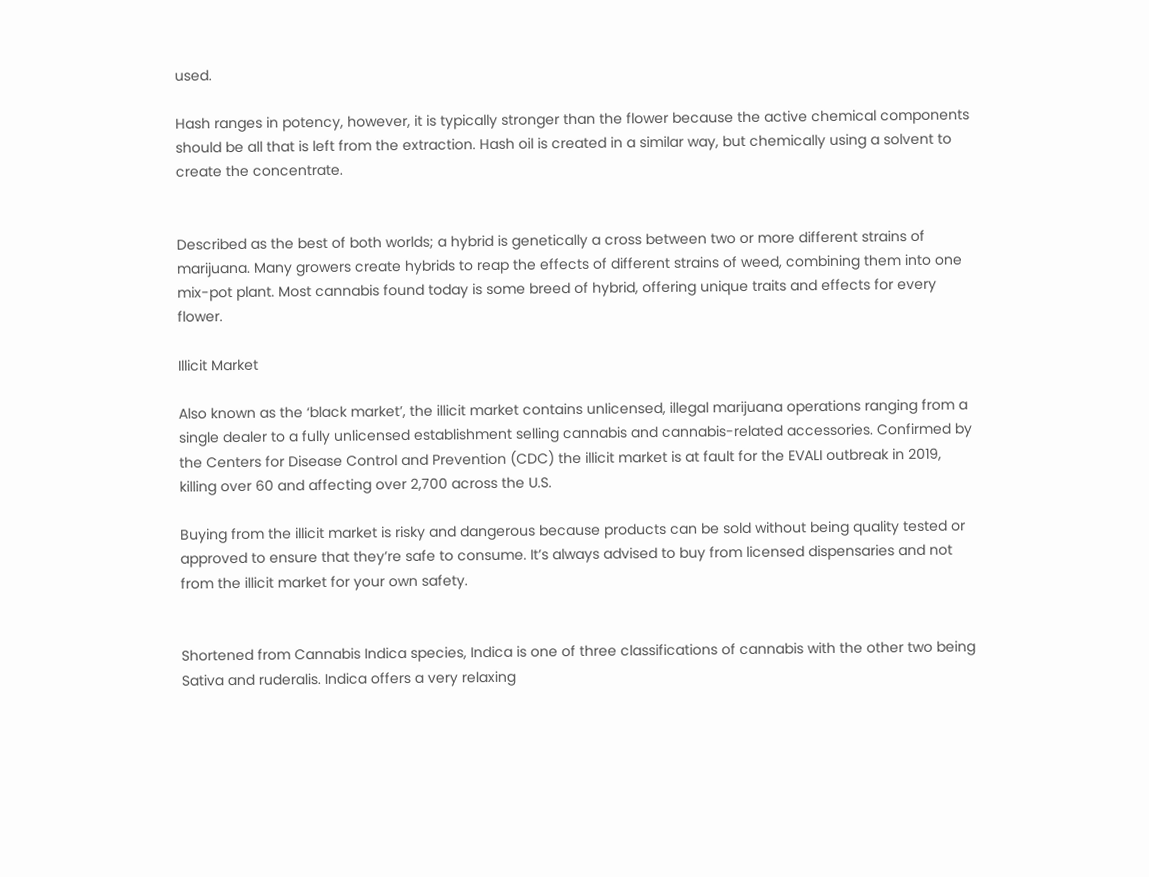used.

Hash ranges in potency, however, it is typically stronger than the flower because the active chemical components should be all that is left from the extraction. Hash oil is created in a similar way, but chemically using a solvent to create the concentrate.


Described as the best of both worlds; a hybrid is genetically a cross between two or more different strains of marijuana. Many growers create hybrids to reap the effects of different strains of weed, combining them into one mix-pot plant. Most cannabis found today is some breed of hybrid, offering unique traits and effects for every flower.

Illicit Market

Also known as the ‘black market’, the illicit market contains unlicensed, illegal marijuana operations ranging from a single dealer to a fully unlicensed establishment selling cannabis and cannabis-related accessories. Confirmed by the Centers for Disease Control and Prevention (CDC) the illicit market is at fault for the EVALI outbreak in 2019, killing over 60 and affecting over 2,700 across the U.S.

Buying from the illicit market is risky and dangerous because products can be sold without being quality tested or approved to ensure that they’re safe to consume. It’s always advised to buy from licensed dispensaries and not from the illicit market for your own safety.


Shortened from Cannabis Indica species, Indica is one of three classifications of cannabis with the other two being Sativa and ruderalis. Indica offers a very relaxing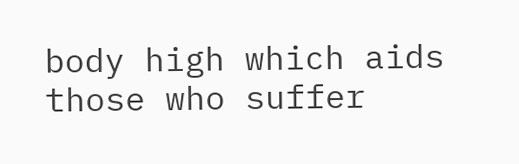body high which aids those who suffer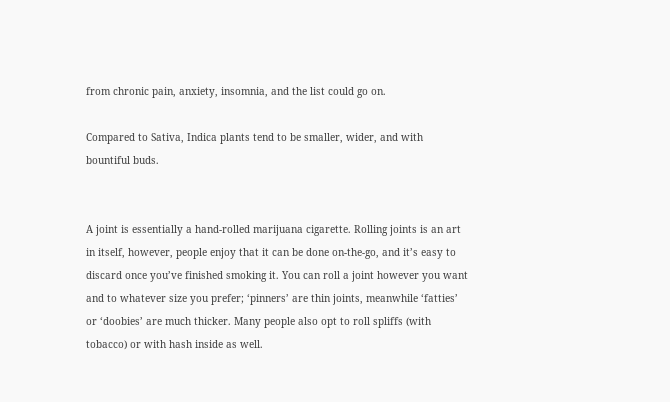from chronic pain, anxiety, insomnia, and the list could go on.

Compared to Sativa, Indica plants tend to be smaller, wider, and with bountiful buds.


A joint is essentially a hand-rolled marijuana cigarette. Rolling joints is an art in itself, however, people enjoy that it can be done on-the-go, and it’s easy to discard once you’ve finished smoking it. You can roll a joint however you want and to whatever size you prefer; ‘pinners’ are thin joints, meanwhile ‘fatties’ or ‘doobies’ are much thicker. Many people also opt to roll spliffs (with tobacco) or with hash inside as well.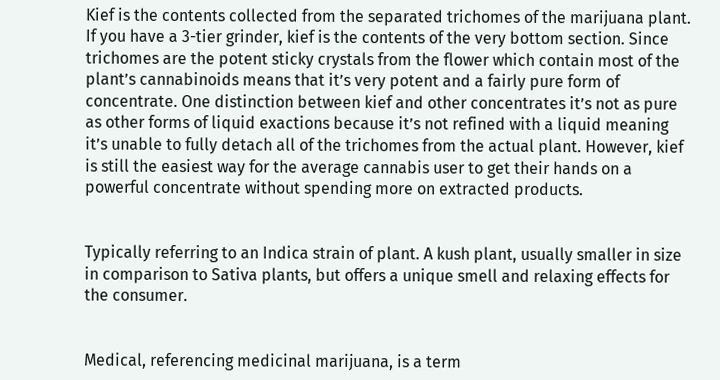Kief is the contents collected from the separated trichomes of the marijuana plant. If you have a 3-tier grinder, kief is the contents of the very bottom section. Since trichomes are the potent sticky crystals from the flower which contain most of the plant’s cannabinoids means that it’s very potent and a fairly pure form of concentrate. One distinction between kief and other concentrates it’s not as pure as other forms of liquid exactions because it’s not refined with a liquid meaning it’s unable to fully detach all of the trichomes from the actual plant. However, kief is still the easiest way for the average cannabis user to get their hands on a powerful concentrate without spending more on extracted products.


Typically referring to an Indica strain of plant. A kush plant, usually smaller in size in comparison to Sativa plants, but offers a unique smell and relaxing effects for the consumer.


Medical, referencing medicinal marijuana, is a term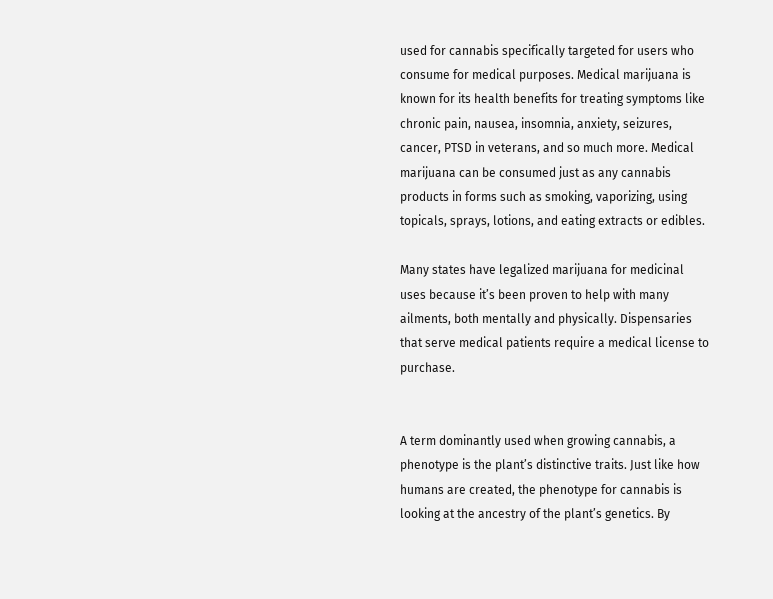used for cannabis specifically targeted for users who consume for medical purposes. Medical marijuana is known for its health benefits for treating symptoms like chronic pain, nausea, insomnia, anxiety, seizures, cancer, PTSD in veterans, and so much more. Medical marijuana can be consumed just as any cannabis products in forms such as smoking, vaporizing, using topicals, sprays, lotions, and eating extracts or edibles.

Many states have legalized marijuana for medicinal uses because it’s been proven to help with many ailments, both mentally and physically. Dispensaries that serve medical patients require a medical license to purchase.


A term dominantly used when growing cannabis, a phenotype is the plant’s distinctive traits. Just like how humans are created, the phenotype for cannabis is looking at the ancestry of the plant’s genetics. By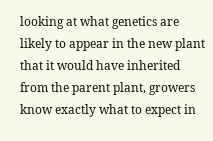looking at what genetics are likely to appear in the new plant that it would have inherited from the parent plant, growers know exactly what to expect in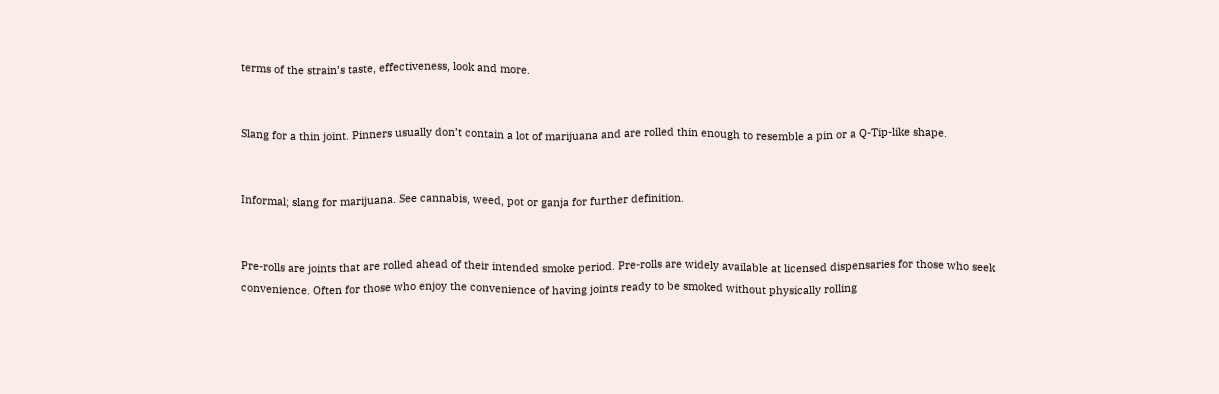terms of the strain’s taste, effectiveness, look and more.


Slang for a thin joint. Pinners usually don’t contain a lot of marijuana and are rolled thin enough to resemble a pin or a Q-Tip-like shape.


Informal; slang for marijuana. See cannabis, weed, pot or ganja for further definition.


Pre-rolls are joints that are rolled ahead of their intended smoke period. Pre-rolls are widely available at licensed dispensaries for those who seek convenience. Often for those who enjoy the convenience of having joints ready to be smoked without physically rolling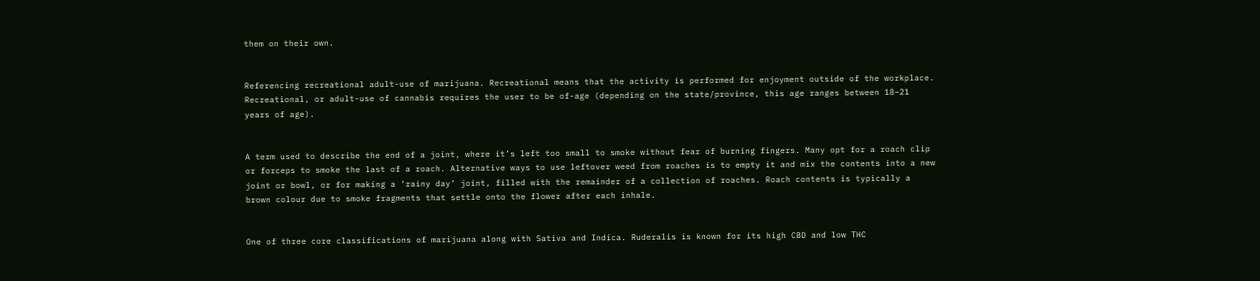them on their own.


Referencing recreational adult-use of marijuana. Recreational means that the activity is performed for enjoyment outside of the workplace. Recreational, or adult-use of cannabis requires the user to be of-age (depending on the state/province, this age ranges between 18–21 years of age).


A term used to describe the end of a joint, where it’s left too small to smoke without fear of burning fingers. Many opt for a roach clip or forceps to smoke the last of a roach. Alternative ways to use leftover weed from roaches is to empty it and mix the contents into a new joint or bowl, or for making a ‘rainy day’ joint, filled with the remainder of a collection of roaches. Roach contents is typically a brown colour due to smoke fragments that settle onto the flower after each inhale.


One of three core classifications of marijuana along with Sativa and Indica. Ruderalis is known for its high CBD and low THC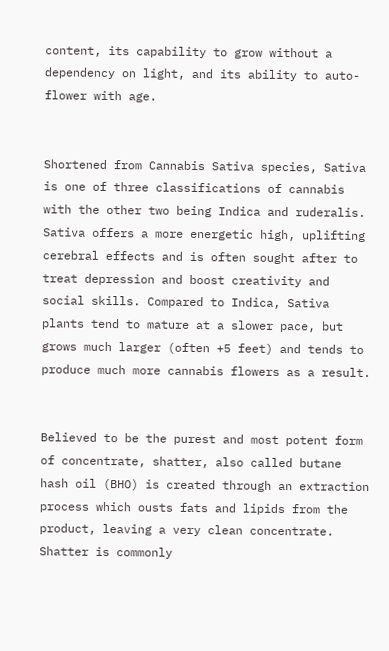content, its capability to grow without a dependency on light, and its ability to auto-flower with age.


Shortened from Cannabis Sativa species, Sativa is one of three classifications of cannabis with the other two being Indica and ruderalis. Sativa offers a more energetic high, uplifting cerebral effects and is often sought after to treat depression and boost creativity and social skills. Compared to Indica, Sativa plants tend to mature at a slower pace, but grows much larger (often +5 feet) and tends to produce much more cannabis flowers as a result.


Believed to be the purest and most potent form of concentrate, shatter, also called butane hash oil (BHO) is created through an extraction process which ousts fats and lipids from the product, leaving a very clean concentrate. Shatter is commonly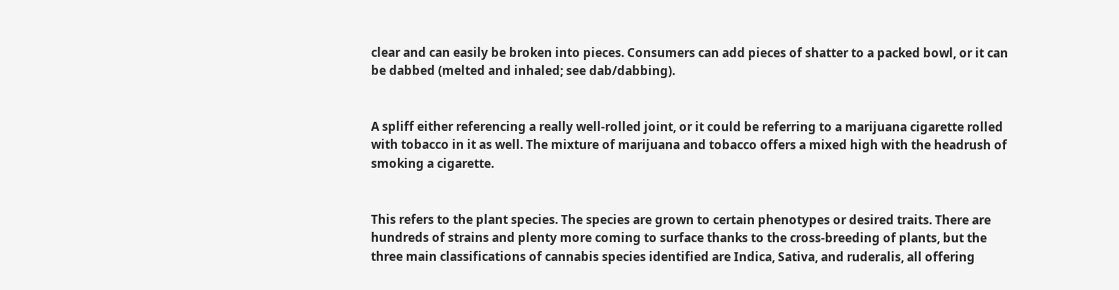clear and can easily be broken into pieces. Consumers can add pieces of shatter to a packed bowl, or it can be dabbed (melted and inhaled; see dab/dabbing).


A spliff either referencing a really well-rolled joint, or it could be referring to a marijuana cigarette rolled with tobacco in it as well. The mixture of marijuana and tobacco offers a mixed high with the headrush of smoking a cigarette.


This refers to the plant species. The species are grown to certain phenotypes or desired traits. There are hundreds of strains and plenty more coming to surface thanks to the cross-breeding of plants, but the three main classifications of cannabis species identified are Indica, Sativa, and ruderalis, all offering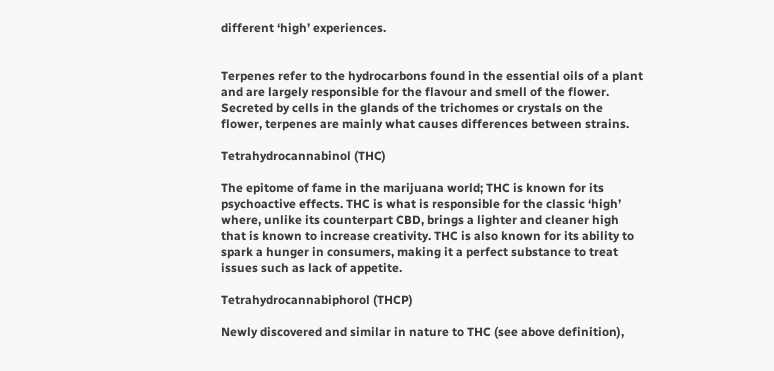different ‘high’ experiences.


Terpenes refer to the hydrocarbons found in the essential oils of a plant and are largely responsible for the flavour and smell of the flower. Secreted by cells in the glands of the trichomes or crystals on the flower, terpenes are mainly what causes differences between strains.

Tetrahydrocannabinol (THC)

The epitome of fame in the marijuana world; THC is known for its psychoactive effects. THC is what is responsible for the classic ‘high’ where, unlike its counterpart CBD, brings a lighter and cleaner high that is known to increase creativity. THC is also known for its ability to spark a hunger in consumers, making it a perfect substance to treat issues such as lack of appetite.

Tetrahydrocannabiphorol (THCP)

Newly discovered and similar in nature to THC (see above definition),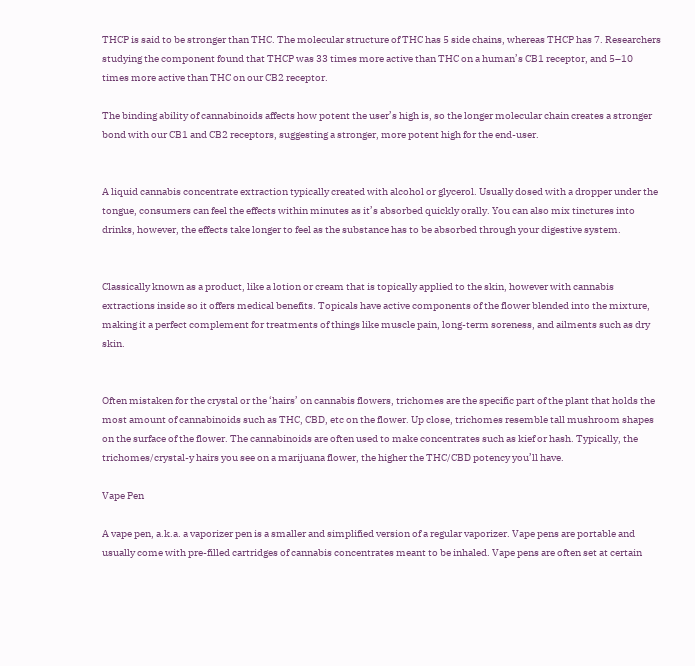THCP is said to be stronger than THC. The molecular structure of THC has 5 side chains, whereas THCP has 7. Researchers studying the component found that THCP was 33 times more active than THC on a human’s CB1 receptor, and 5–10 times more active than THC on our CB2 receptor.

The binding ability of cannabinoids affects how potent the user’s high is, so the longer molecular chain creates a stronger bond with our CB1 and CB2 receptors, suggesting a stronger, more potent high for the end-user.


A liquid cannabis concentrate extraction typically created with alcohol or glycerol. Usually dosed with a dropper under the tongue, consumers can feel the effects within minutes as it’s absorbed quickly orally. You can also mix tinctures into drinks, however, the effects take longer to feel as the substance has to be absorbed through your digestive system.


Classically known as a product, like a lotion or cream that is topically applied to the skin, however with cannabis extractions inside so it offers medical benefits. Topicals have active components of the flower blended into the mixture, making it a perfect complement for treatments of things like muscle pain, long-term soreness, and ailments such as dry skin.


Often mistaken for the crystal or the ‘hairs’ on cannabis flowers, trichomes are the specific part of the plant that holds the most amount of cannabinoids such as THC, CBD, etc on the flower. Up close, trichomes resemble tall mushroom shapes on the surface of the flower. The cannabinoids are often used to make concentrates such as kief or hash. Typically, the trichomes/crystal-y hairs you see on a marijuana flower, the higher the THC/CBD potency you’ll have.

Vape Pen

A vape pen, a.k.a. a vaporizer pen is a smaller and simplified version of a regular vaporizer. Vape pens are portable and usually come with pre-filled cartridges of cannabis concentrates meant to be inhaled. Vape pens are often set at certain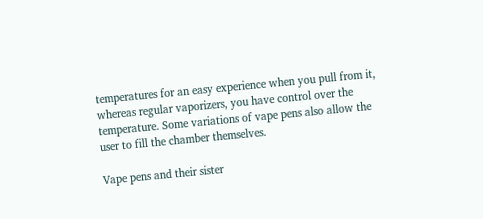temperatures for an easy experience when you pull from it, whereas regular vaporizers, you have control over the temperature. Some variations of vape pens also allow the user to fill the chamber themselves.

Vape pens and their sister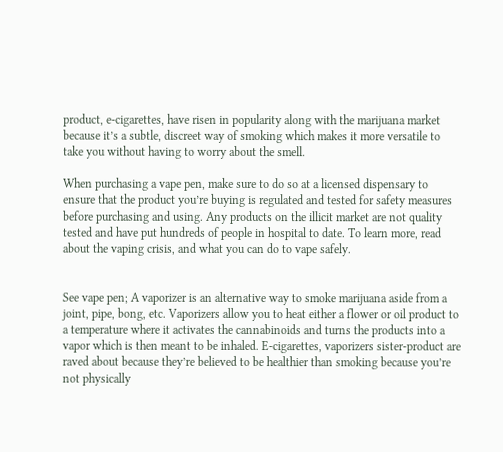product, e-cigarettes, have risen in popularity along with the marijuana market because it’s a subtle, discreet way of smoking which makes it more versatile to take you without having to worry about the smell.

When purchasing a vape pen, make sure to do so at a licensed dispensary to ensure that the product you’re buying is regulated and tested for safety measures before purchasing and using. Any products on the illicit market are not quality tested and have put hundreds of people in hospital to date. To learn more, read about the vaping crisis, and what you can do to vape safely.


See vape pen; A vaporizer is an alternative way to smoke marijuana aside from a joint, pipe, bong, etc. Vaporizers allow you to heat either a flower or oil product to a temperature where it activates the cannabinoids and turns the products into a vapor which is then meant to be inhaled. E-cigarettes, vaporizers sister-product are raved about because they’re believed to be healthier than smoking because you’re not physically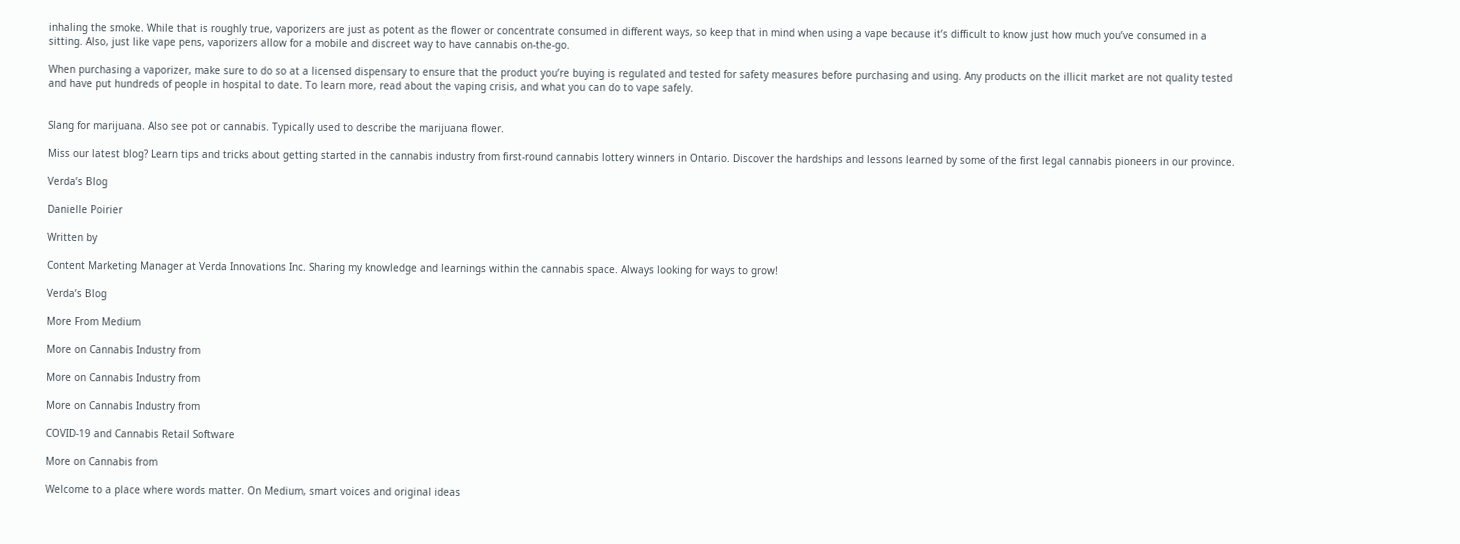inhaling the smoke. While that is roughly true, vaporizers are just as potent as the flower or concentrate consumed in different ways, so keep that in mind when using a vape because it’s difficult to know just how much you’ve consumed in a sitting. Also, just like vape pens, vaporizers allow for a mobile and discreet way to have cannabis on-the-go.

When purchasing a vaporizer, make sure to do so at a licensed dispensary to ensure that the product you’re buying is regulated and tested for safety measures before purchasing and using. Any products on the illicit market are not quality tested and have put hundreds of people in hospital to date. To learn more, read about the vaping crisis, and what you can do to vape safely.


Slang for marijuana. Also see pot or cannabis. Typically used to describe the marijuana flower.

Miss our latest blog? Learn tips and tricks about getting started in the cannabis industry from first-round cannabis lottery winners in Ontario. Discover the hardships and lessons learned by some of the first legal cannabis pioneers in our province.

Verda’s Blog

Danielle Poirier

Written by

Content Marketing Manager at Verda Innovations Inc. Sharing my knowledge and learnings within the cannabis space. Always looking for ways to grow!

Verda’s Blog

More From Medium

More on Cannabis Industry from

More on Cannabis Industry from

More on Cannabis Industry from

COVID-19 and Cannabis Retail Software

More on Cannabis from

Welcome to a place where words matter. On Medium, smart voices and original ideas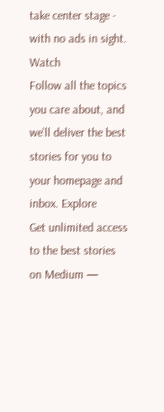take center stage - with no ads in sight. Watch
Follow all the topics you care about, and we’ll deliver the best stories for you to your homepage and inbox. Explore
Get unlimited access to the best stories on Medium —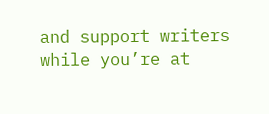and support writers while you’re at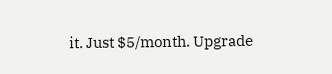it. Just $5/month. Upgrade